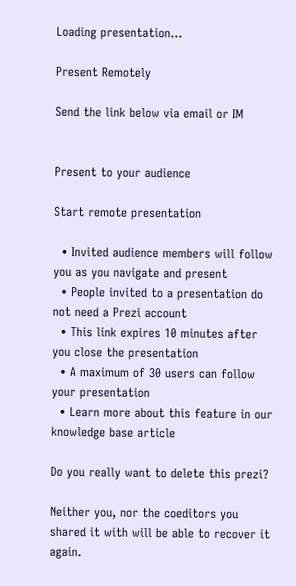Loading presentation...

Present Remotely

Send the link below via email or IM


Present to your audience

Start remote presentation

  • Invited audience members will follow you as you navigate and present
  • People invited to a presentation do not need a Prezi account
  • This link expires 10 minutes after you close the presentation
  • A maximum of 30 users can follow your presentation
  • Learn more about this feature in our knowledge base article

Do you really want to delete this prezi?

Neither you, nor the coeditors you shared it with will be able to recover it again.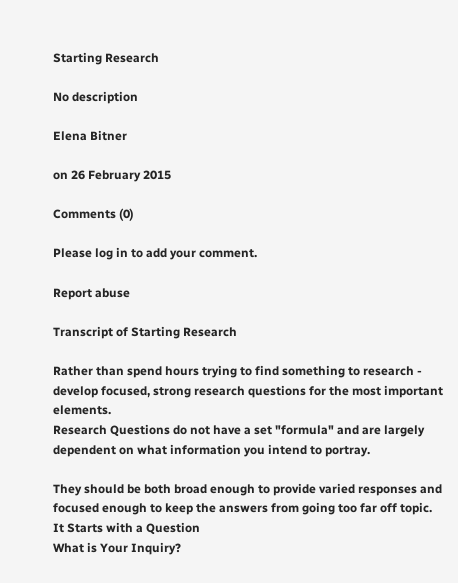Starting Research

No description

Elena Bitner

on 26 February 2015

Comments (0)

Please log in to add your comment.

Report abuse

Transcript of Starting Research

Rather than spend hours trying to find something to research - develop focused, strong research questions for the most important elements.
Research Questions do not have a set "formula" and are largely dependent on what information you intend to portray.

They should be both broad enough to provide varied responses and focused enough to keep the answers from going too far off topic.
It Starts with a Question
What is Your Inquiry?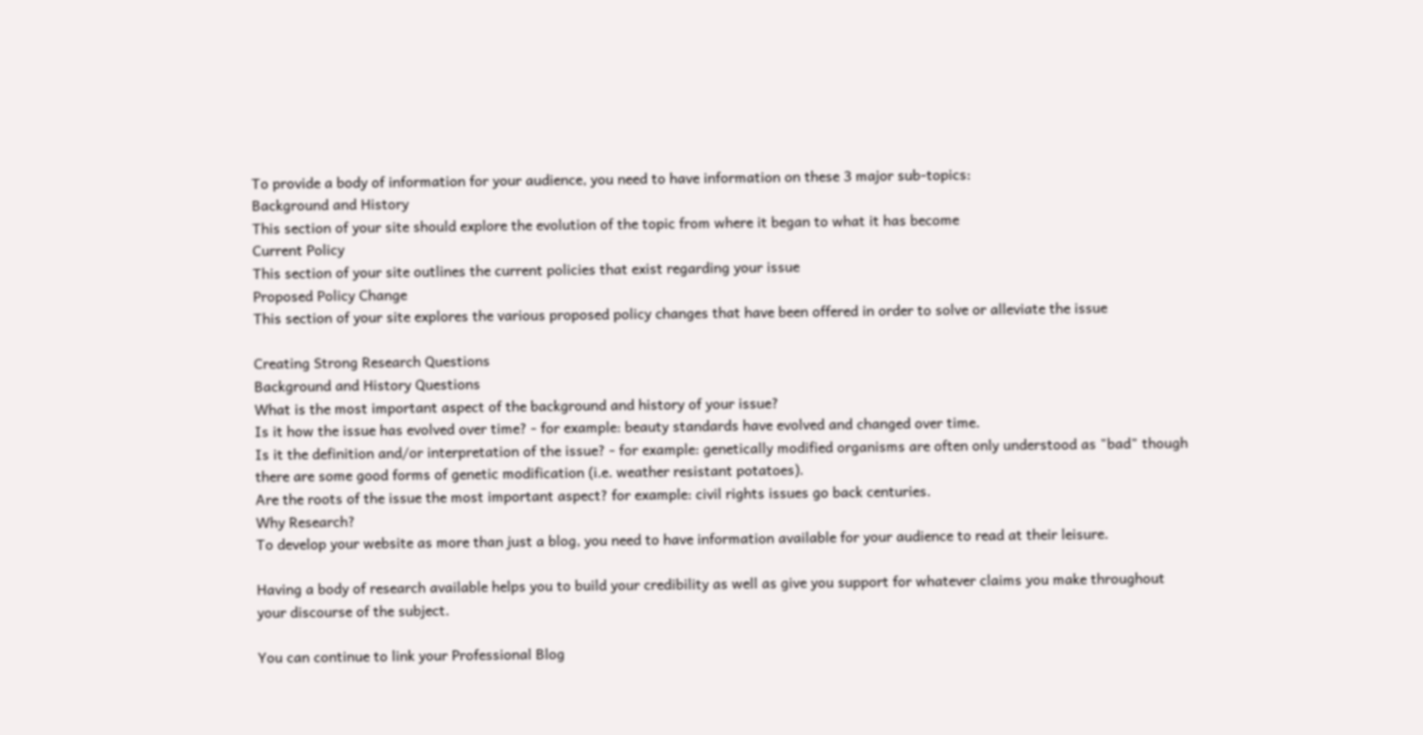To provide a body of information for your audience, you need to have information on these 3 major sub-topics:
Background and History
This section of your site should explore the evolution of the topic from where it began to what it has become
Current Policy
This section of your site outlines the current policies that exist regarding your issue
Proposed Policy Change
This section of your site explores the various proposed policy changes that have been offered in order to solve or alleviate the issue

Creating Strong Research Questions
Background and History Questions
What is the most important aspect of the background and history of your issue?
Is it how the issue has evolved over time? - for example: beauty standards have evolved and changed over time.
Is it the definition and/or interpretation of the issue? - for example: genetically modified organisms are often only understood as "bad" though there are some good forms of genetic modification (i.e. weather resistant potatoes).
Are the roots of the issue the most important aspect? for example: civil rights issues go back centuries.
Why Research?
To develop your website as more than just a blog, you need to have information available for your audience to read at their leisure.

Having a body of research available helps you to build your credibility as well as give you support for whatever claims you make throughout your discourse of the subject.

You can continue to link your Professional Blog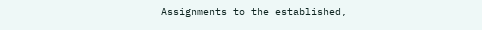Assignments to the established,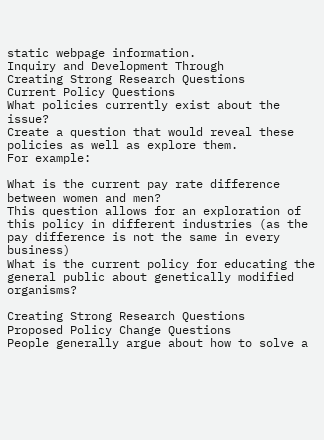static webpage information.
Inquiry and Development Through
Creating Strong Research Questions
Current Policy Questions
What policies currently exist about the issue?
Create a question that would reveal these policies as well as explore them.
For example:

What is the current pay rate difference between women and men?
This question allows for an exploration of this policy in different industries (as the pay difference is not the same in every business)
What is the current policy for educating the general public about genetically modified organisms?

Creating Strong Research Questions
Proposed Policy Change Questions
People generally argue about how to solve a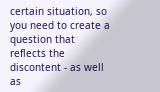certain situation, so you need to create a question that reflects the discontent - as well as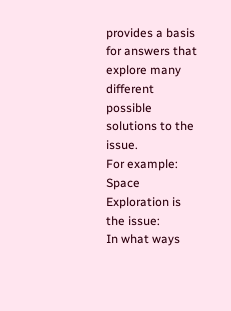provides a basis for answers that explore many different possible solutions to the issue.
For example:
Space Exploration is the issue:
In what ways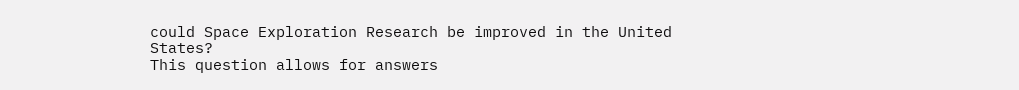could Space Exploration Research be improved in the United States?
This question allows for answers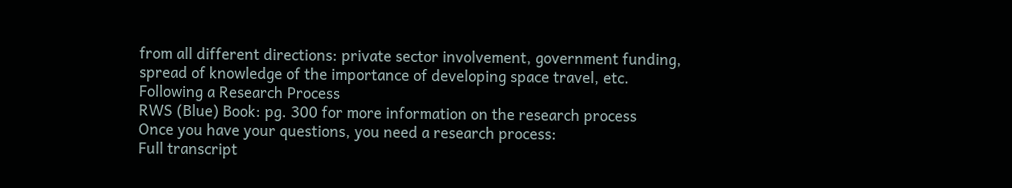from all different directions: private sector involvement, government funding, spread of knowledge of the importance of developing space travel, etc.
Following a Research Process
RWS (Blue) Book: pg. 300 for more information on the research process
Once you have your questions, you need a research process:
Full transcript